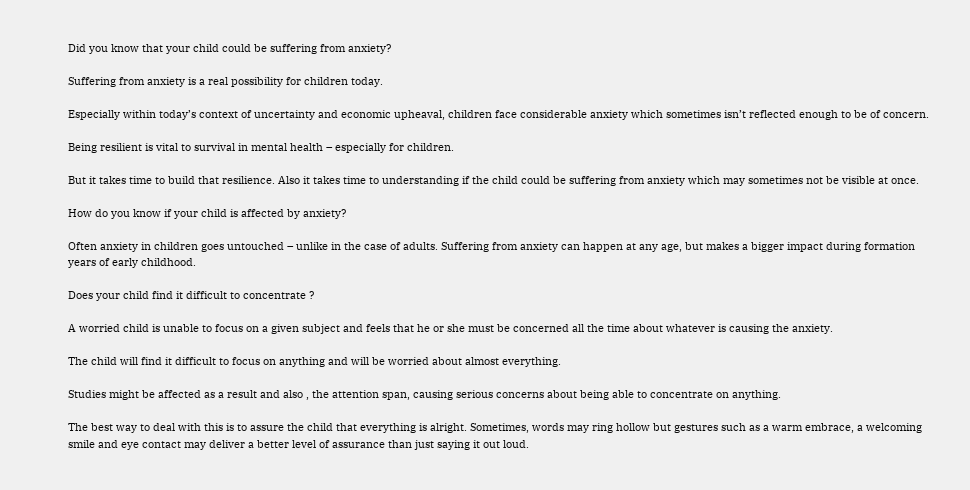Did you know that your child could be suffering from anxiety?

Suffering from anxiety is a real possibility for children today.

Especially within today’s context of uncertainty and economic upheaval, children face considerable anxiety which sometimes isn’t reflected enough to be of concern.

Being resilient is vital to survival in mental health – especially for children.

But it takes time to build that resilience. Also it takes time to understanding if the child could be suffering from anxiety which may sometimes not be visible at once.

How do you know if your child is affected by anxiety?

Often anxiety in children goes untouched – unlike in the case of adults. Suffering from anxiety can happen at any age, but makes a bigger impact during formation years of early childhood.

Does your child find it difficult to concentrate ?

A worried child is unable to focus on a given subject and feels that he or she must be concerned all the time about whatever is causing the anxiety.

The child will find it difficult to focus on anything and will be worried about almost everything.

Studies might be affected as a result and also , the attention span, causing serious concerns about being able to concentrate on anything.

The best way to deal with this is to assure the child that everything is alright. Sometimes, words may ring hollow but gestures such as a warm embrace, a welcoming smile and eye contact may deliver a better level of assurance than just saying it out loud.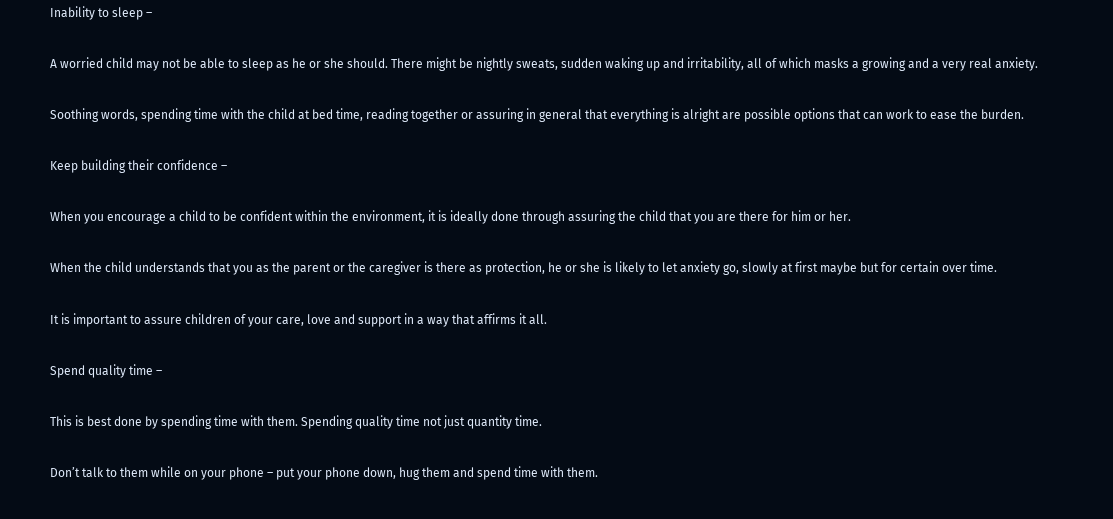Inability to sleep –

A worried child may not be able to sleep as he or she should. There might be nightly sweats, sudden waking up and irritability, all of which masks a growing and a very real anxiety.

Soothing words, spending time with the child at bed time, reading together or assuring in general that everything is alright are possible options that can work to ease the burden.

Keep building their confidence –

When you encourage a child to be confident within the environment, it is ideally done through assuring the child that you are there for him or her.

When the child understands that you as the parent or the caregiver is there as protection, he or she is likely to let anxiety go, slowly at first maybe but for certain over time.

It is important to assure children of your care, love and support in a way that affirms it all.

Spend quality time –

This is best done by spending time with them. Spending quality time not just quantity time.

Don’t talk to them while on your phone – put your phone down, hug them and spend time with them.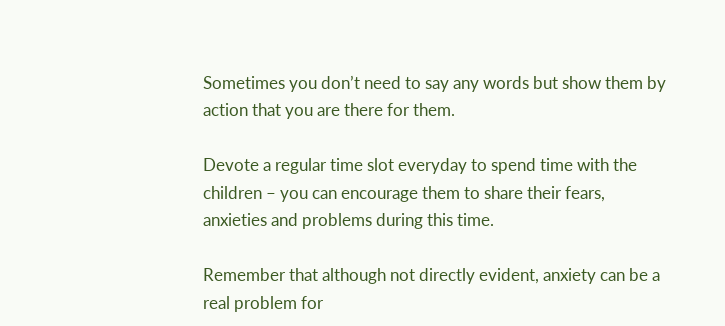Sometimes you don’t need to say any words but show them by action that you are there for them.

Devote a regular time slot everyday to spend time with the children – you can encourage them to share their fears, anxieties and problems during this time.

Remember that although not directly evident, anxiety can be a real problem for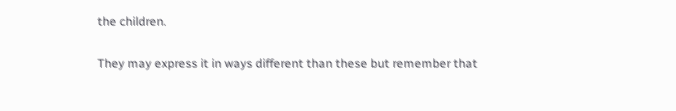the children.

They may express it in ways different than these but remember that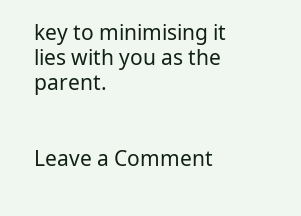key to minimising it lies with you as the parent.


Leave a Comment